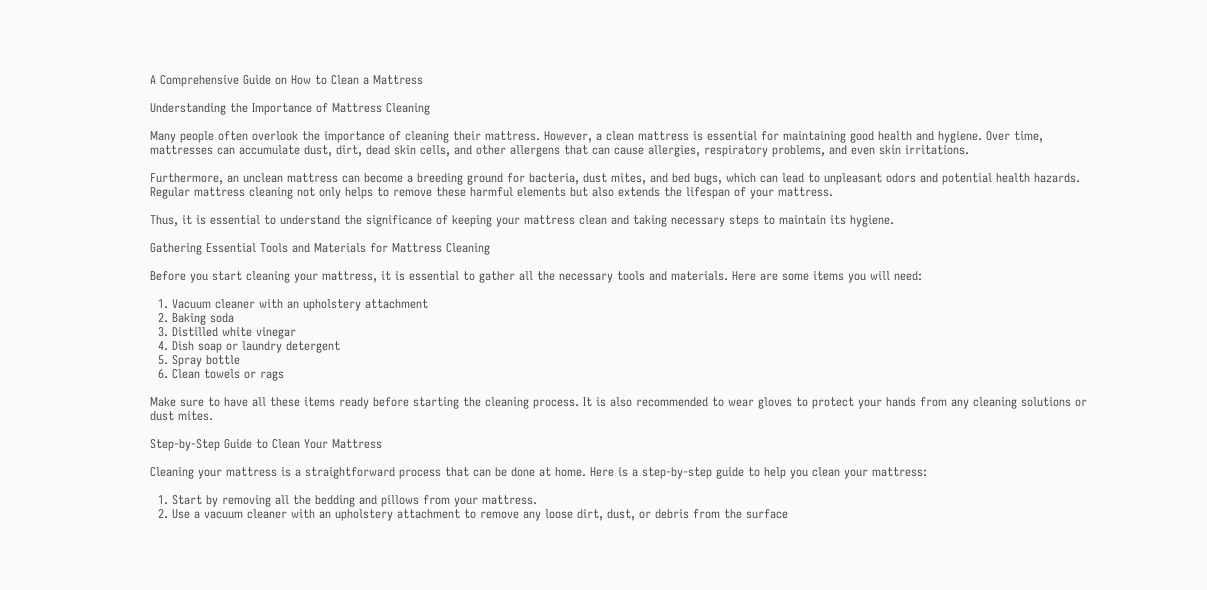A Comprehensive Guide on How to Clean a Mattress

Understanding the Importance of Mattress Cleaning

Many people often overlook the importance of cleaning their mattress. However, a clean mattress is essential for maintaining good health and hygiene. Over time, mattresses can accumulate dust, dirt, dead skin cells, and other allergens that can cause allergies, respiratory problems, and even skin irritations.

Furthermore, an unclean mattress can become a breeding ground for bacteria, dust mites, and bed bugs, which can lead to unpleasant odors and potential health hazards. Regular mattress cleaning not only helps to remove these harmful elements but also extends the lifespan of your mattress.

Thus, it is essential to understand the significance of keeping your mattress clean and taking necessary steps to maintain its hygiene.

Gathering Essential Tools and Materials for Mattress Cleaning

Before you start cleaning your mattress, it is essential to gather all the necessary tools and materials. Here are some items you will need:

  1. Vacuum cleaner with an upholstery attachment
  2. Baking soda
  3. Distilled white vinegar
  4. Dish soap or laundry detergent
  5. Spray bottle
  6. Clean towels or rags

Make sure to have all these items ready before starting the cleaning process. It is also recommended to wear gloves to protect your hands from any cleaning solutions or dust mites.

Step-by-Step Guide to Clean Your Mattress

Cleaning your mattress is a straightforward process that can be done at home. Here is a step-by-step guide to help you clean your mattress:

  1. Start by removing all the bedding and pillows from your mattress.
  2. Use a vacuum cleaner with an upholstery attachment to remove any loose dirt, dust, or debris from the surface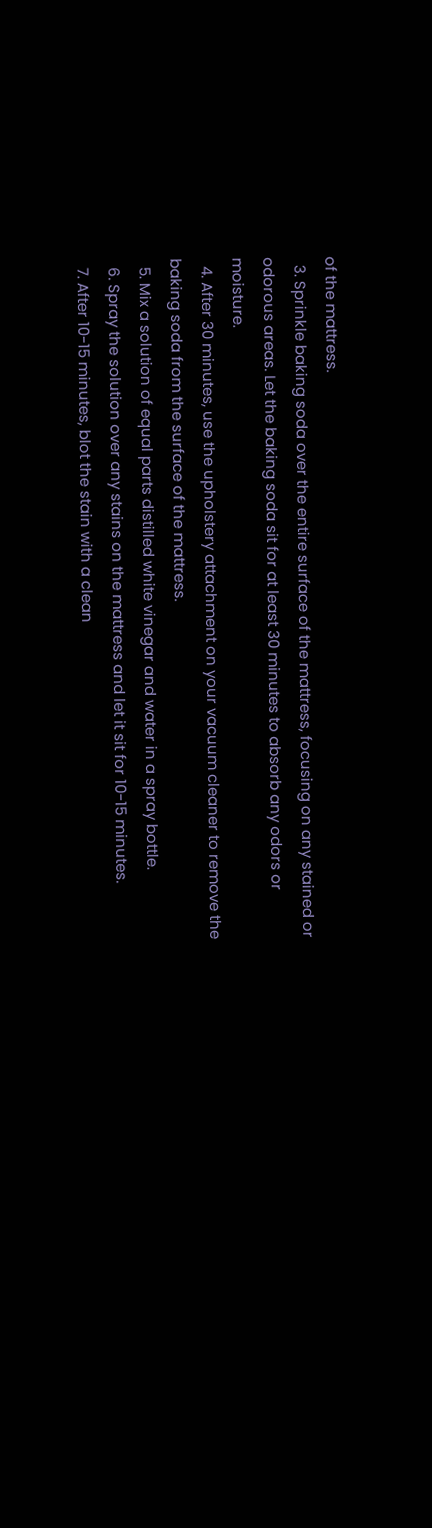of the mattress.
  3. Sprinkle baking soda over the entire surface of the mattress, focusing on any stained or odorous areas. Let the baking soda sit for at least 30 minutes to absorb any odors or moisture.
  4. After 30 minutes, use the upholstery attachment on your vacuum cleaner to remove the baking soda from the surface of the mattress.
  5. Mix a solution of equal parts distilled white vinegar and water in a spray bottle.
  6. Spray the solution over any stains on the mattress and let it sit for 10-15 minutes.
  7. After 10-15 minutes, blot the stain with a clean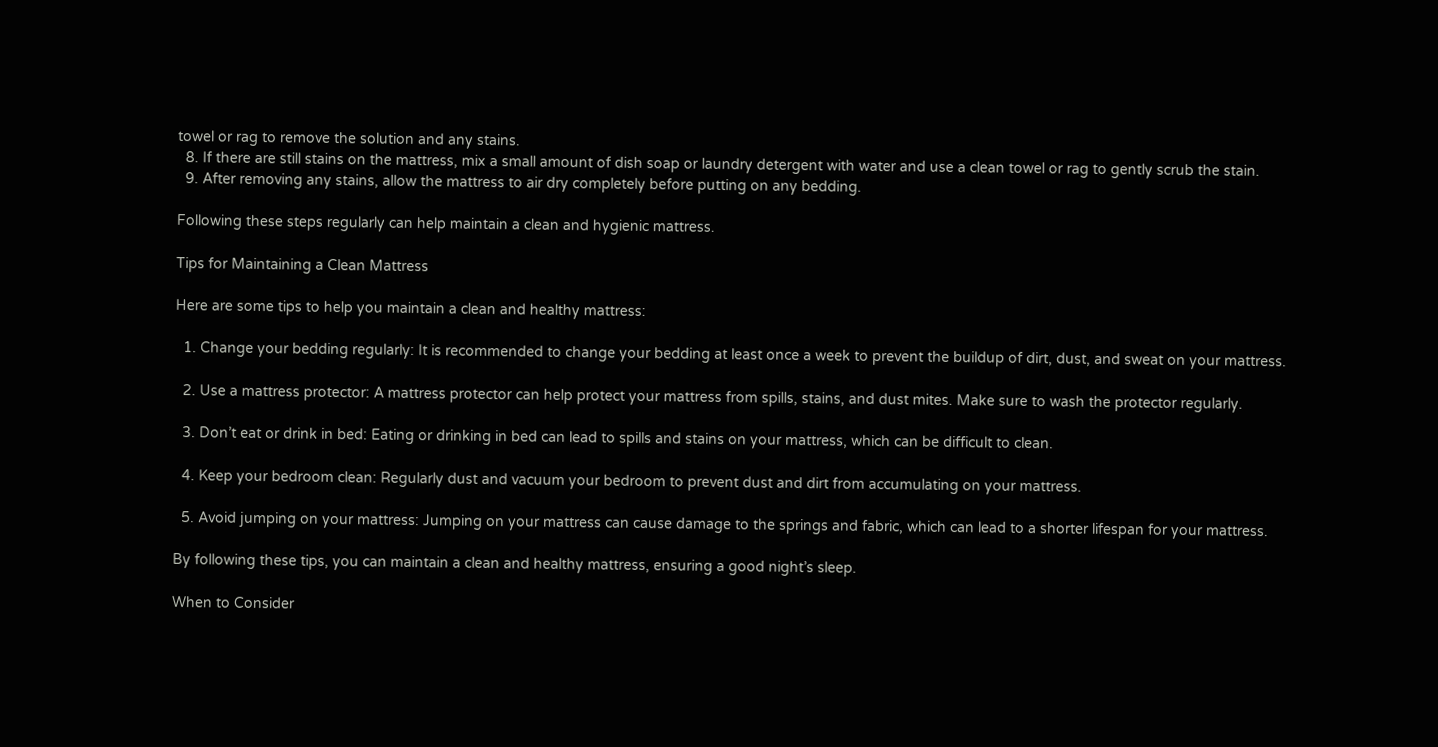towel or rag to remove the solution and any stains.
  8. If there are still stains on the mattress, mix a small amount of dish soap or laundry detergent with water and use a clean towel or rag to gently scrub the stain.
  9. After removing any stains, allow the mattress to air dry completely before putting on any bedding.

Following these steps regularly can help maintain a clean and hygienic mattress.

Tips for Maintaining a Clean Mattress

Here are some tips to help you maintain a clean and healthy mattress:

  1. Change your bedding regularly: It is recommended to change your bedding at least once a week to prevent the buildup of dirt, dust, and sweat on your mattress.

  2. Use a mattress protector: A mattress protector can help protect your mattress from spills, stains, and dust mites. Make sure to wash the protector regularly.

  3. Don’t eat or drink in bed: Eating or drinking in bed can lead to spills and stains on your mattress, which can be difficult to clean.

  4. Keep your bedroom clean: Regularly dust and vacuum your bedroom to prevent dust and dirt from accumulating on your mattress.

  5. Avoid jumping on your mattress: Jumping on your mattress can cause damage to the springs and fabric, which can lead to a shorter lifespan for your mattress.

By following these tips, you can maintain a clean and healthy mattress, ensuring a good night’s sleep.

When to Consider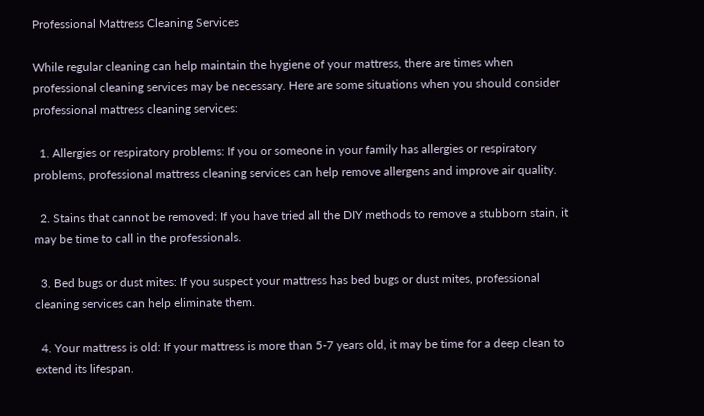Professional Mattress Cleaning Services

While regular cleaning can help maintain the hygiene of your mattress, there are times when professional cleaning services may be necessary. Here are some situations when you should consider professional mattress cleaning services:

  1. Allergies or respiratory problems: If you or someone in your family has allergies or respiratory problems, professional mattress cleaning services can help remove allergens and improve air quality.

  2. Stains that cannot be removed: If you have tried all the DIY methods to remove a stubborn stain, it may be time to call in the professionals.

  3. Bed bugs or dust mites: If you suspect your mattress has bed bugs or dust mites, professional cleaning services can help eliminate them.

  4. Your mattress is old: If your mattress is more than 5-7 years old, it may be time for a deep clean to extend its lifespan.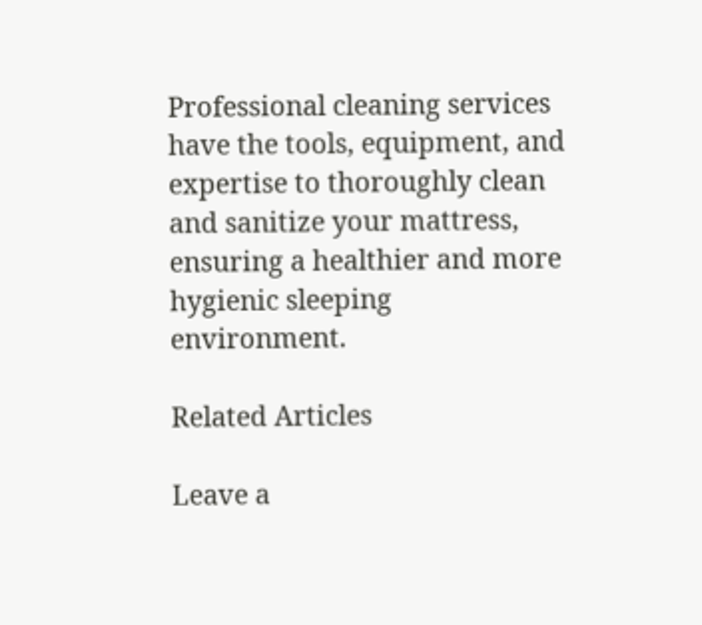Professional cleaning services have the tools, equipment, and expertise to thoroughly clean and sanitize your mattress, ensuring a healthier and more hygienic sleeping environment.

Related Articles

Leave a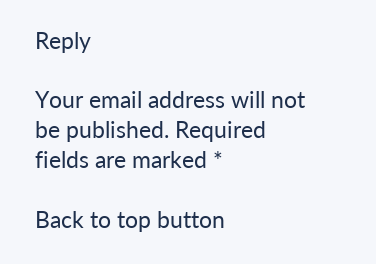Reply

Your email address will not be published. Required fields are marked *

Back to top button